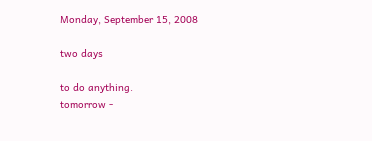Monday, September 15, 2008

two days

to do anything.
tomorrow -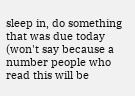sleep in, do something that was due today (won't say because a number people who read this will be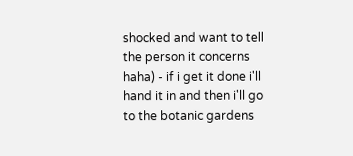shocked and want to tell the person it concerns haha) - if i get it done i'll hand it in and then i'll go to the botanic gardens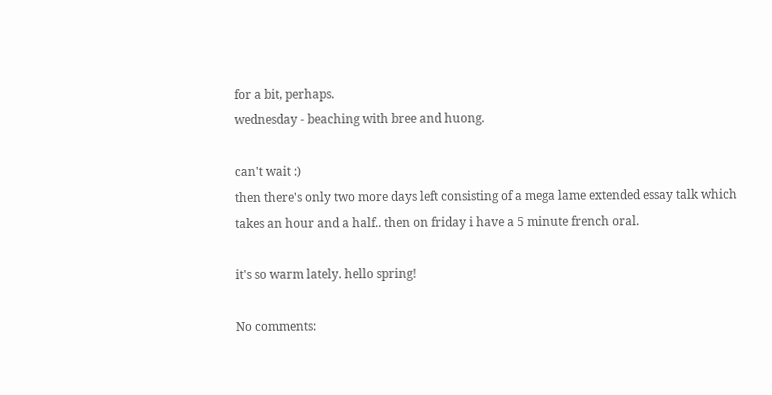for a bit, perhaps.
wednesday - beaching with bree and huong.

can't wait :)
then there's only two more days left consisting of a mega lame extended essay talk which takes an hour and a half.. then on friday i have a 5 minute french oral.

it's so warm lately. hello spring!

No comments: